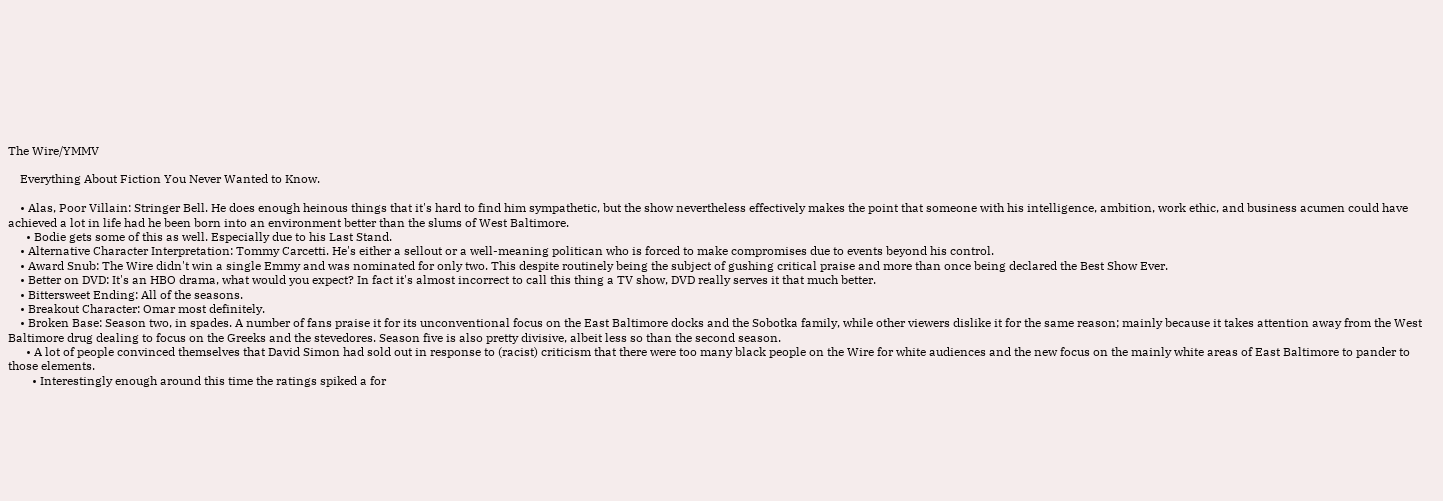The Wire/YMMV

    Everything About Fiction You Never Wanted to Know.

    • Alas, Poor Villain: Stringer Bell. He does enough heinous things that it's hard to find him sympathetic, but the show nevertheless effectively makes the point that someone with his intelligence, ambition, work ethic, and business acumen could have achieved a lot in life had he been born into an environment better than the slums of West Baltimore.
      • Bodie gets some of this as well. Especially due to his Last Stand.
    • Alternative Character Interpretation: Tommy Carcetti. He's either a sellout or a well-meaning politican who is forced to make compromises due to events beyond his control.
    • Award Snub: The Wire didn't win a single Emmy and was nominated for only two. This despite routinely being the subject of gushing critical praise and more than once being declared the Best Show Ever.
    • Better on DVD: It's an HBO drama, what would you expect? In fact it's almost incorrect to call this thing a TV show, DVD really serves it that much better.
    • Bittersweet Ending: All of the seasons.
    • Breakout Character: Omar most definitely.
    • Broken Base: Season two, in spades. A number of fans praise it for its unconventional focus on the East Baltimore docks and the Sobotka family, while other viewers dislike it for the same reason; mainly because it takes attention away from the West Baltimore drug dealing to focus on the Greeks and the stevedores. Season five is also pretty divisive, albeit less so than the second season.
      • A lot of people convinced themselves that David Simon had sold out in response to (racist) criticism that there were too many black people on the Wire for white audiences and the new focus on the mainly white areas of East Baltimore to pander to those elements.
        • Interestingly enough around this time the ratings spiked a for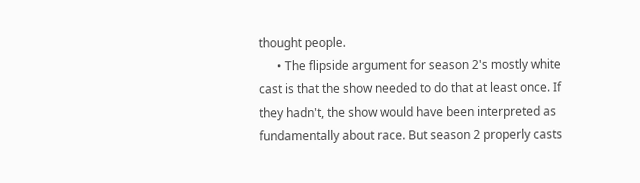thought people.
      • The flipside argument for season 2's mostly white cast is that the show needed to do that at least once. If they hadn't, the show would have been interpreted as fundamentally about race. But season 2 properly casts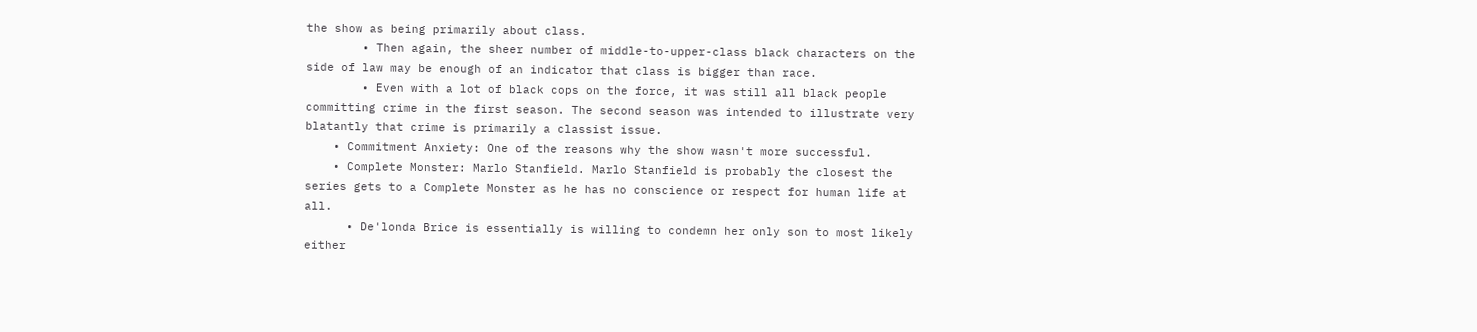the show as being primarily about class.
        • Then again, the sheer number of middle-to-upper-class black characters on the side of law may be enough of an indicator that class is bigger than race.
        • Even with a lot of black cops on the force, it was still all black people committing crime in the first season. The second season was intended to illustrate very blatantly that crime is primarily a classist issue.
    • Commitment Anxiety: One of the reasons why the show wasn't more successful.
    • Complete Monster: Marlo Stanfield. Marlo Stanfield is probably the closest the series gets to a Complete Monster as he has no conscience or respect for human life at all.
      • De'londa Brice is essentially is willing to condemn her only son to most likely either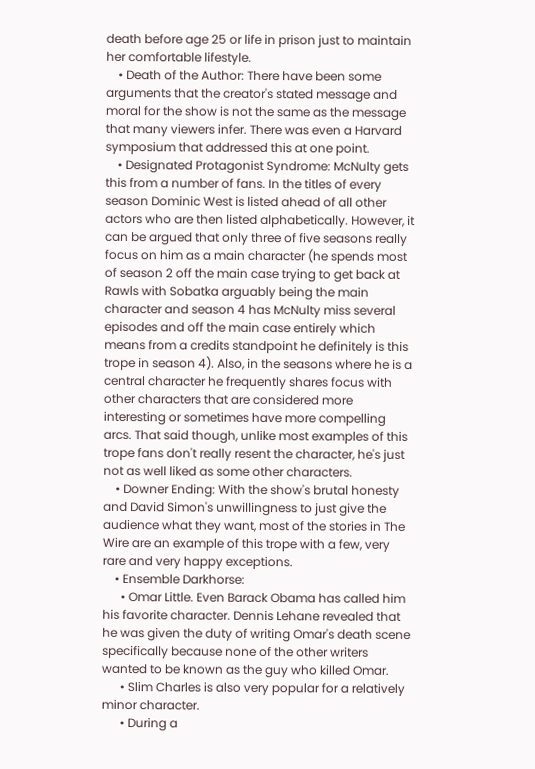death before age 25 or life in prison just to maintain her comfortable lifestyle.
    • Death of the Author: There have been some arguments that the creator's stated message and moral for the show is not the same as the message that many viewers infer. There was even a Harvard symposium that addressed this at one point.
    • Designated Protagonist Syndrome: McNulty gets this from a number of fans. In the titles of every season Dominic West is listed ahead of all other actors who are then listed alphabetically. However, it can be argued that only three of five seasons really focus on him as a main character (he spends most of season 2 off the main case trying to get back at Rawls with Sobatka arguably being the main character and season 4 has McNulty miss several episodes and off the main case entirely which means from a credits standpoint he definitely is this trope in season 4). Also, in the seasons where he is a central character he frequently shares focus with other characters that are considered more interesting or sometimes have more compelling arcs. That said though, unlike most examples of this trope fans don't really resent the character, he's just not as well liked as some other characters.
    • Downer Ending: With the show's brutal honesty and David Simon's unwillingness to just give the audience what they want, most of the stories in The Wire are an example of this trope with a few, very rare and very happy exceptions.
    • Ensemble Darkhorse:
      • Omar Little. Even Barack Obama has called him his favorite character. Dennis Lehane revealed that he was given the duty of writing Omar's death scene specifically because none of the other writers wanted to be known as the guy who killed Omar.
      • Slim Charles is also very popular for a relatively minor character.
      • During a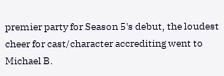premier party for Season 5's debut, the loudest cheer for cast/character accrediting went to Michael B.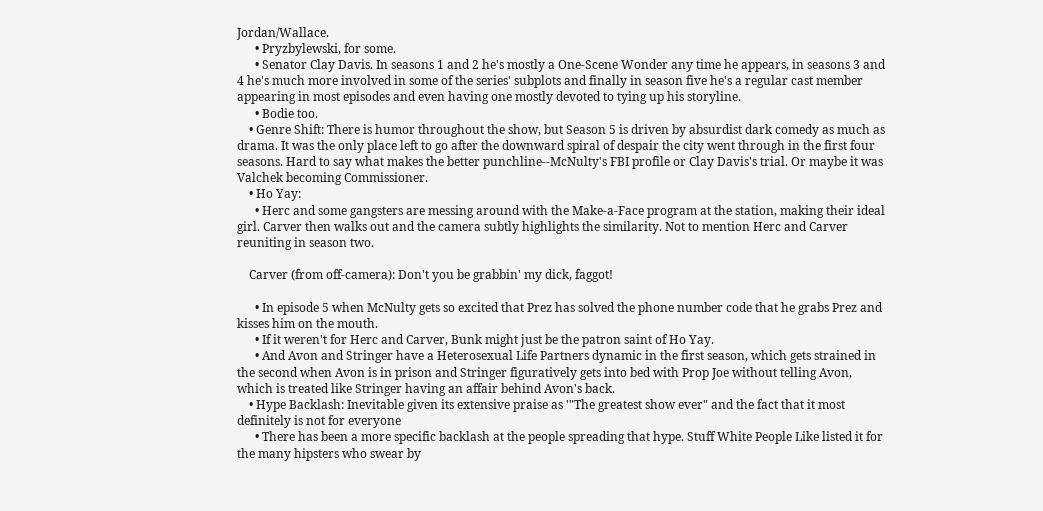Jordan/Wallace.
      • Pryzbylewski, for some.
      • Senator Clay Davis. In seasons 1 and 2 he's mostly a One-Scene Wonder any time he appears, in seasons 3 and 4 he's much more involved in some of the series' subplots and finally in season five he's a regular cast member appearing in most episodes and even having one mostly devoted to tying up his storyline.
      • Bodie too.
    • Genre Shift: There is humor throughout the show, but Season 5 is driven by absurdist dark comedy as much as drama. It was the only place left to go after the downward spiral of despair the city went through in the first four seasons. Hard to say what makes the better punchline--McNulty's FBI profile or Clay Davis's trial. Or maybe it was Valchek becoming Commissioner.
    • Ho Yay:
      • Herc and some gangsters are messing around with the Make-a-Face program at the station, making their ideal girl. Carver then walks out and the camera subtly highlights the similarity. Not to mention Herc and Carver reuniting in season two.

    Carver (from off-camera): Don't you be grabbin' my dick, faggot!

      • In episode 5 when McNulty gets so excited that Prez has solved the phone number code that he grabs Prez and kisses him on the mouth.
      • If it weren't for Herc and Carver, Bunk might just be the patron saint of Ho Yay.
      • And Avon and Stringer have a Heterosexual Life Partners dynamic in the first season, which gets strained in the second when Avon is in prison and Stringer figuratively gets into bed with Prop Joe without telling Avon, which is treated like Stringer having an affair behind Avon's back.
    • Hype Backlash: Inevitable given its extensive praise as '"The greatest show ever" and the fact that it most definitely is not for everyone
      • There has been a more specific backlash at the people spreading that hype. Stuff White People Like listed it for the many hipsters who swear by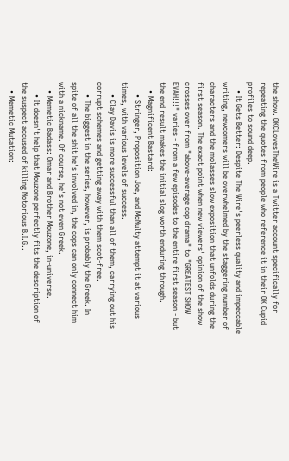the show. OKCLovesTheWire is a Twitter account specifically for repeating the quotes from people who reference it in their OK Cupid profiles to sound deep.
    • It Gets Better: Despite The Wire's peerless quality and impeccable writing, newcomers will be overwhelmed by the staggering number of characters and the molasses slow exposition that unfolds during the first season. The exact point when new viewers' opinion of the show crosses over from "above-average cop drama" to "GREATEST SHOW EVAH!!!" varies - from a few episodes to the entire first season - but the end result makes the initial slog worth enduring through.
    • Magnificent Bastard:
      • Stringer, Proposition Joe, and McNulty attempt it at various times, with various levels of success.
      • Clay Davis is more successful than all of them, carrying out his corrupt schemes and getting away with them scot-free.
      • The biggest in the series, however, is probably the Greek. In spite of all the shit he's involved in, the cops can only connect him with a nickname. Of course, he's not even Greek.
    • Memetic Badass: Omar and Brother Mouzone, in-universe.
      • It doesn't help that Mouzone perfectly fits the description of the suspect accused of killing Notorious B.I.G..
    • Memetic Mutation: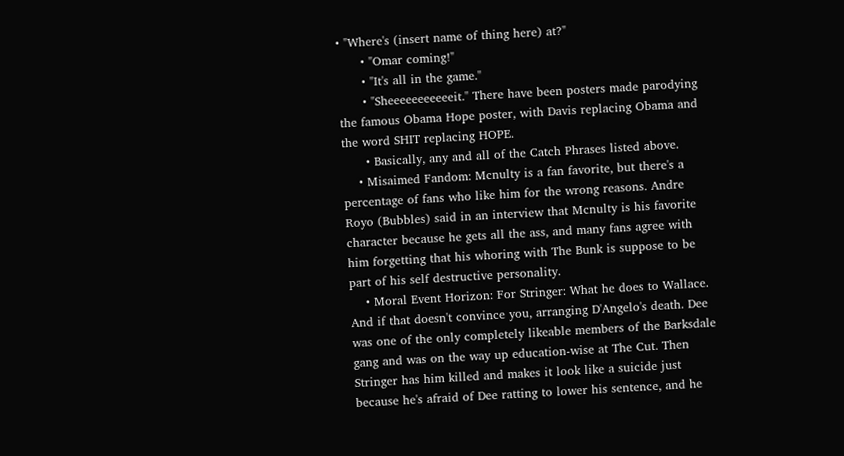• "Where's (insert name of thing here) at?"
      • "Omar coming!"
      • "It's all in the game."
      • "Sheeeeeeeeeeeit." There have been posters made parodying the famous Obama Hope poster, with Davis replacing Obama and the word SHIT replacing HOPE.
      • Basically, any and all of the Catch Phrases listed above.
    • Misaimed Fandom: Mcnulty is a fan favorite, but there's a percentage of fans who like him for the wrong reasons. Andre Royo (Bubbles) said in an interview that Mcnulty is his favorite character because he gets all the ass, and many fans agree with him forgetting that his whoring with The Bunk is suppose to be part of his self destructive personality.
    • Moral Event Horizon: For Stringer: What he does to Wallace. And if that doesn't convince you, arranging D'Angelo's death. Dee was one of the only completely likeable members of the Barksdale gang and was on the way up education-wise at The Cut. Then Stringer has him killed and makes it look like a suicide just because he's afraid of Dee ratting to lower his sentence, and he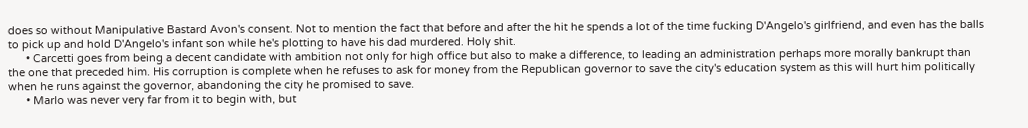does so without Manipulative Bastard Avon's consent. Not to mention the fact that before and after the hit he spends a lot of the time fucking D'Angelo's girlfriend, and even has the balls to pick up and hold D'Angelo's infant son while he's plotting to have his dad murdered. Holy shit.
      • Carcetti goes from being a decent candidate with ambition not only for high office but also to make a difference, to leading an administration perhaps more morally bankrupt than the one that preceded him. His corruption is complete when he refuses to ask for money from the Republican governor to save the city's education system as this will hurt him politically when he runs against the governor, abandoning the city he promised to save.
      • Marlo was never very far from it to begin with, but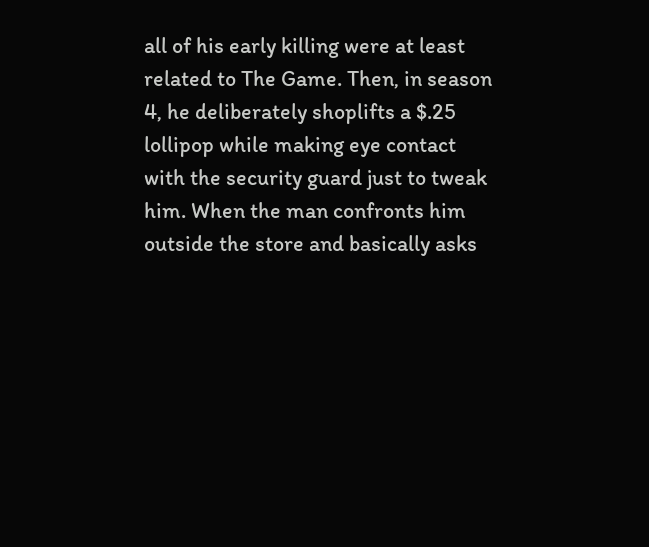all of his early killing were at least related to The Game. Then, in season 4, he deliberately shoplifts a $.25 lollipop while making eye contact with the security guard just to tweak him. When the man confronts him outside the store and basically asks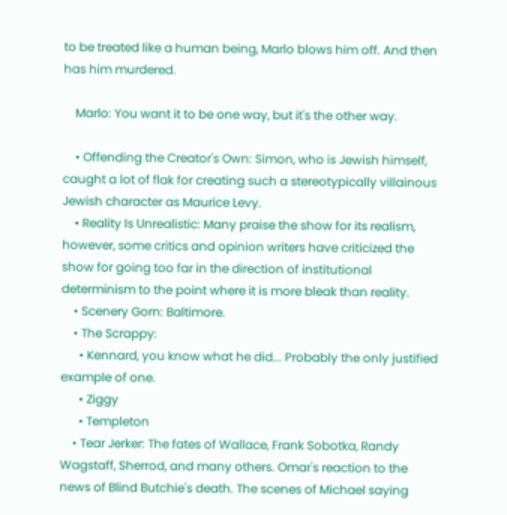to be treated like a human being, Marlo blows him off. And then has him murdered.

    Marlo: You want it to be one way, but it's the other way.

    • Offending the Creator's Own: Simon, who is Jewish himself, caught a lot of flak for creating such a stereotypically villainous Jewish character as Maurice Levy.
    • Reality Is Unrealistic: Many praise the show for its realism, however, some critics and opinion writers have criticized the show for going too far in the direction of institutional determinism to the point where it is more bleak than reality.
    • Scenery Gorn: Baltimore.
    • The Scrappy:
      • Kennard, you know what he did... Probably the only justified example of one.
      • Ziggy
      • Templeton
    • Tear Jerker: The fates of Wallace, Frank Sobotka, Randy Wagstaff, Sherrod, and many others. Omar's reaction to the news of Blind Butchie's death. The scenes of Michael saying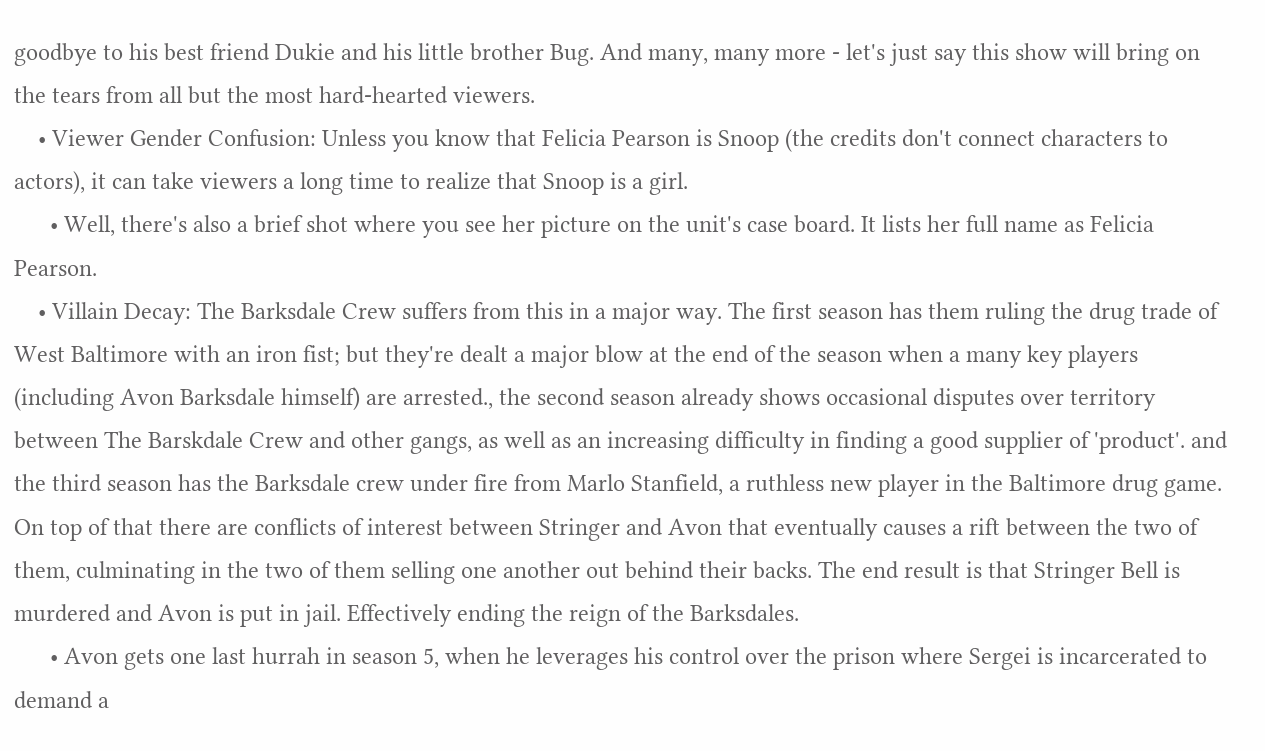goodbye to his best friend Dukie and his little brother Bug. And many, many more - let's just say this show will bring on the tears from all but the most hard-hearted viewers.
    • Viewer Gender Confusion: Unless you know that Felicia Pearson is Snoop (the credits don't connect characters to actors), it can take viewers a long time to realize that Snoop is a girl.
      • Well, there's also a brief shot where you see her picture on the unit's case board. It lists her full name as Felicia Pearson.
    • Villain Decay: The Barksdale Crew suffers from this in a major way. The first season has them ruling the drug trade of West Baltimore with an iron fist; but they're dealt a major blow at the end of the season when a many key players (including Avon Barksdale himself) are arrested., the second season already shows occasional disputes over territory between The Barskdale Crew and other gangs, as well as an increasing difficulty in finding a good supplier of 'product'. and the third season has the Barksdale crew under fire from Marlo Stanfield, a ruthless new player in the Baltimore drug game. On top of that there are conflicts of interest between Stringer and Avon that eventually causes a rift between the two of them, culminating in the two of them selling one another out behind their backs. The end result is that Stringer Bell is murdered and Avon is put in jail. Effectively ending the reign of the Barksdales.
      • Avon gets one last hurrah in season 5, when he leverages his control over the prison where Sergei is incarcerated to demand a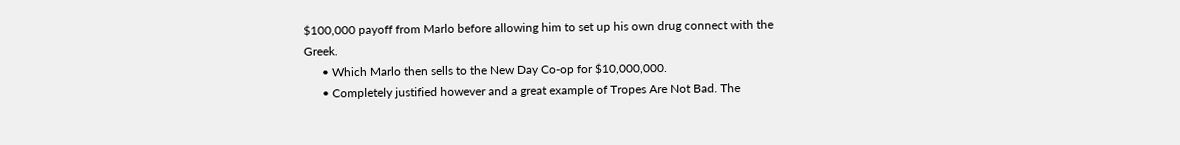$100,000 payoff from Marlo before allowing him to set up his own drug connect with the Greek.
      • Which Marlo then sells to the New Day Co-op for $10,000,000.
      • Completely justified however and a great example of Tropes Are Not Bad. The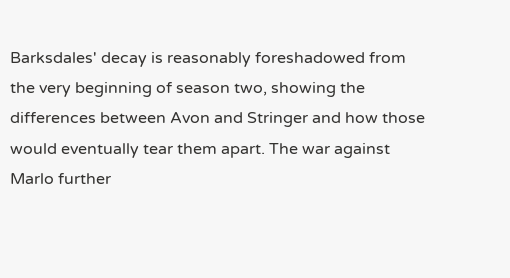Barksdales' decay is reasonably foreshadowed from the very beginning of season two, showing the differences between Avon and Stringer and how those would eventually tear them apart. The war against Marlo further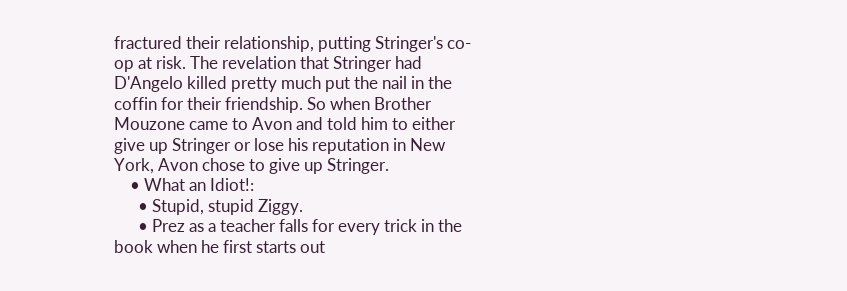fractured their relationship, putting Stringer's co-op at risk. The revelation that Stringer had D'Angelo killed pretty much put the nail in the coffin for their friendship. So when Brother Mouzone came to Avon and told him to either give up Stringer or lose his reputation in New York, Avon chose to give up Stringer.
    • What an Idiot!:
      • Stupid, stupid Ziggy.
      • Prez as a teacher falls for every trick in the book when he first starts out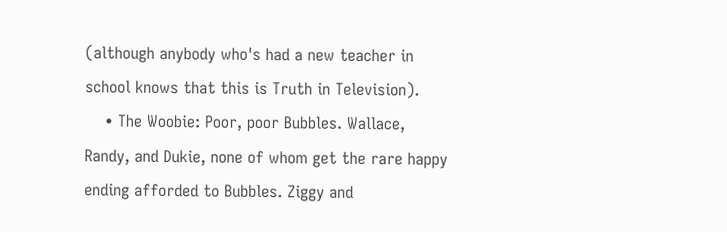(although anybody who's had a new teacher in school knows that this is Truth in Television).
    • The Woobie: Poor, poor Bubbles. Wallace, Randy, and Dukie, none of whom get the rare happy ending afforded to Bubbles. Ziggy and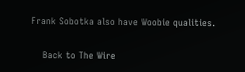Frank Sobotka also have Woobie qualities.

    Back to The Wire